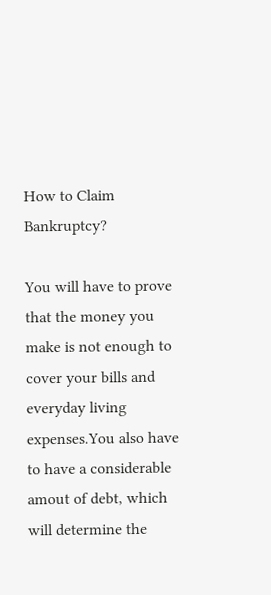How to Claim Bankruptcy?

You will have to prove that the money you make is not enough to cover your bills and everyday living expenses.You also have to have a considerable amout of debt, which will determine the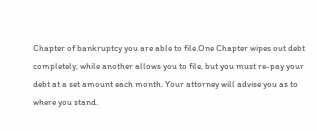Chapter of bankruptcy you are able to file.One Chapter wipes out debt completely, while another allows you to file, but you must re-pay your debt at a set amount each month. Your attorney will advise you as to where you stand.